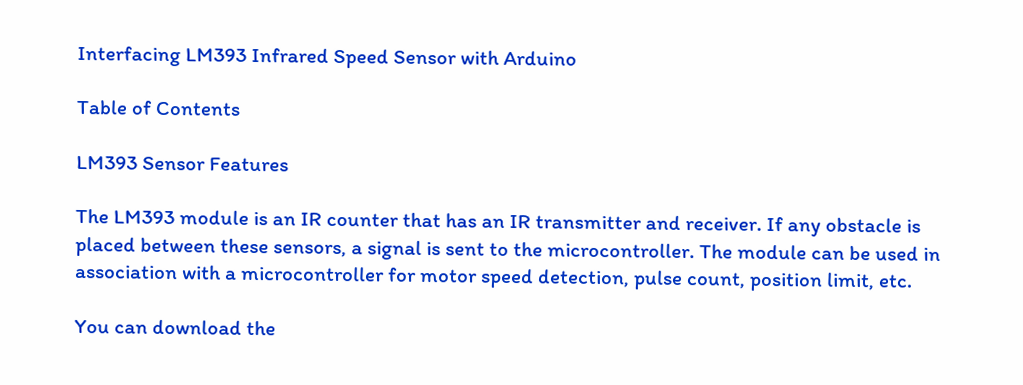Interfacing LM393 Infrared Speed Sensor with Arduino

Table of Contents

LM393 Sensor Features

The LM393 module is an IR counter that has an IR transmitter and receiver. If any obstacle is placed between these sensors, a signal is sent to the microcontroller. The module can be used in association with a microcontroller for motor speed detection, pulse count, position limit, etc.

You can download the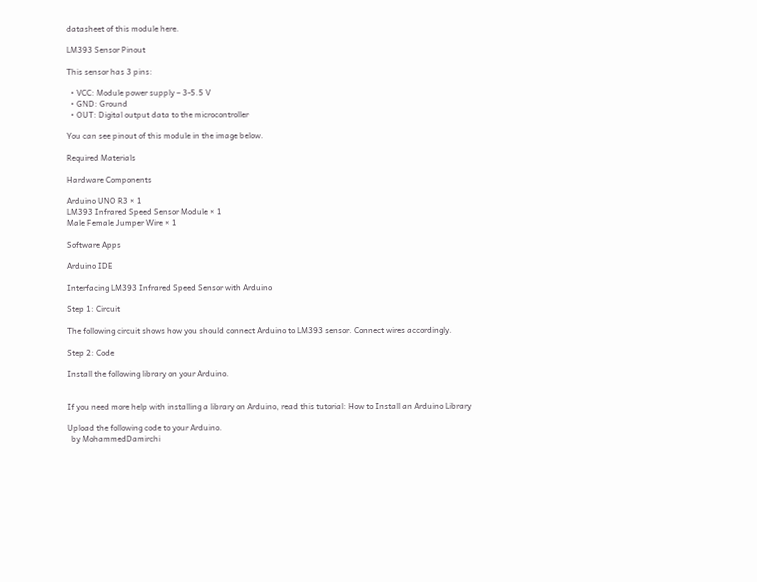datasheet of this module here.

LM393 Sensor Pinout

This sensor has 3 pins:

  • VCC: Module power supply – 3-5.5 V
  • GND: Ground
  • OUT: Digital output data to the microcontroller

You can see pinout of this module in the image below.

Required Materials

Hardware Components

Arduino UNO R3 × 1
LM393 Infrared Speed Sensor Module × 1
Male Female Jumper Wire × 1

Software Apps

Arduino IDE

Interfacing LM393 Infrared Speed Sensor with Arduino

Step 1: Circuit

The following circuit shows how you should connect Arduino to LM393 sensor. Connect wires accordingly.

Step 2: Code

Install the following library on your Arduino.


If you need more help with installing a library on Arduino, read this tutorial: How to Install an Arduino Library

Upload the following code to your Arduino.
  by MohammedDamirchi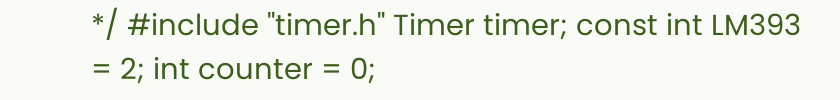*/ #include "timer.h" Timer timer; const int LM393 = 2; int counter = 0;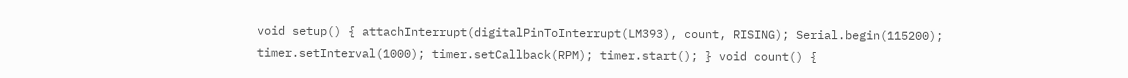void setup() { attachInterrupt(digitalPinToInterrupt(LM393), count, RISING); Serial.begin(115200); timer.setInterval(1000); timer.setCallback(RPM); timer.start(); } void count() {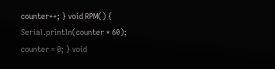counter++; } void RPM() { Serial.println(counter * 60); counter = 0; } void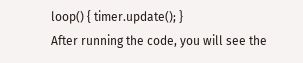loop() { timer.update(); }
After running the code, you will see the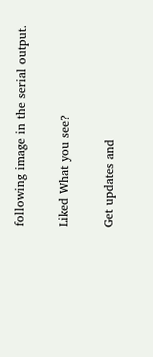following image in the serial output.

Liked What you see?

Get updates and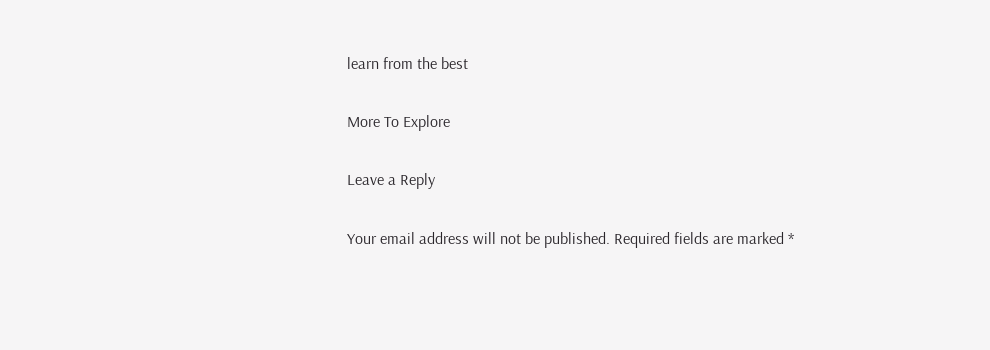learn from the best

More To Explore

Leave a Reply

Your email address will not be published. Required fields are marked *